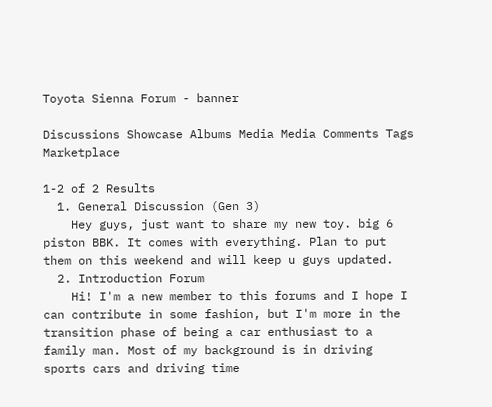Toyota Sienna Forum - banner

Discussions Showcase Albums Media Media Comments Tags Marketplace

1-2 of 2 Results
  1. General Discussion (Gen 3)
    Hey guys, just want to share my new toy. big 6 piston BBK. It comes with everything. Plan to put them on this weekend and will keep u guys updated.
  2. Introduction Forum
    Hi! I'm a new member to this forums and I hope I can contribute in some fashion, but I'm more in the transition phase of being a car enthusiast to a family man. Most of my background is in driving sports cars and driving time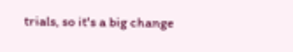trials, so it's a big change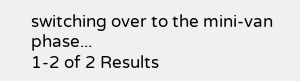switching over to the mini-van phase...
1-2 of 2 Results